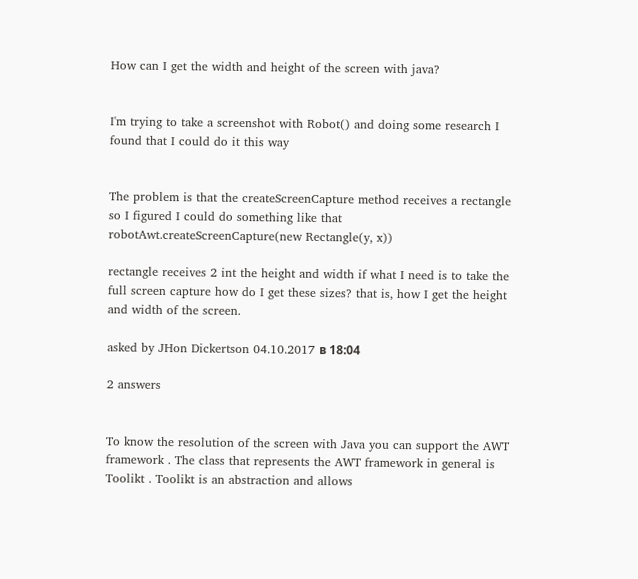How can I get the width and height of the screen with java?


I'm trying to take a screenshot with Robot() and doing some research I found that I could do it this way


The problem is that the createScreenCapture method receives a rectangle so I figured I could do something like that robotAwt.createScreenCapture(new Rectangle(y, x))

rectangle receives 2 int the height and width if what I need is to take the full screen capture how do I get these sizes? that is, how I get the height and width of the screen.

asked by JHon Dickertson 04.10.2017 в 18:04

2 answers


To know the resolution of the screen with Java you can support the AWT framework . The class that represents the AWT framework in general is Toolikt . Toolikt is an abstraction and allows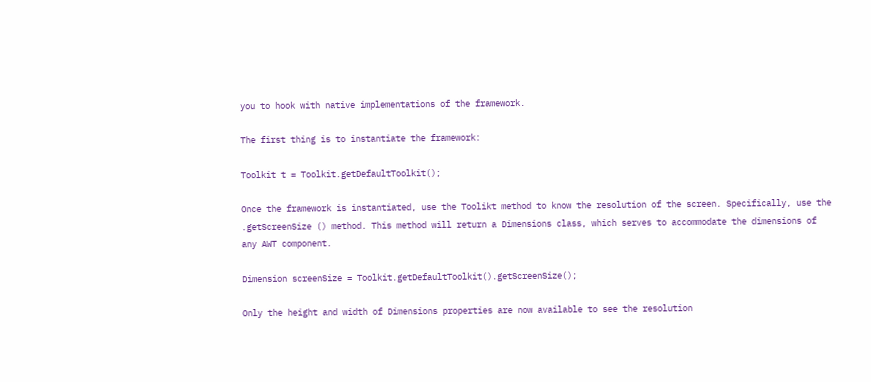you to hook with native implementations of the framework.

The first thing is to instantiate the framework:

Toolkit t = Toolkit.getDefaultToolkit();

Once the framework is instantiated, use the Toolikt method to know the resolution of the screen. Specifically, use the .getScreenSize () method. This method will return a Dimensions class, which serves to accommodate the dimensions of any AWT component.

Dimension screenSize = Toolkit.getDefaultToolkit().getScreenSize();

Only the height and width of Dimensions properties are now available to see the resolution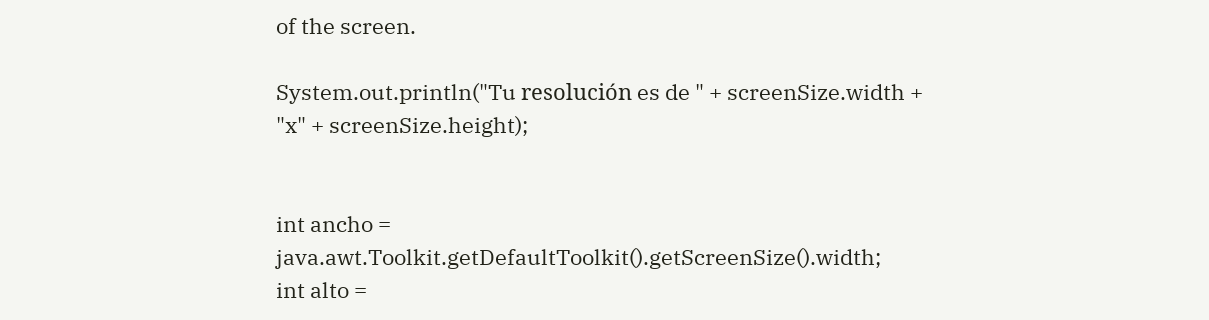of the screen.

System.out.println("Tu resolución es de " + screenSize.width + "x" + screenSize.height);


int ancho = java.awt.Toolkit.getDefaultToolkit().getScreenSize().width;
int alto =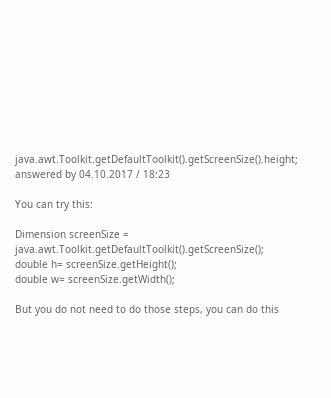java.awt.Toolkit.getDefaultToolkit().getScreenSize().height;
answered by 04.10.2017 / 18:23

You can try this:

Dimension screenSize = java.awt.Toolkit.getDefaultToolkit().getScreenSize();
double h= screenSize.getHeight();
double w= screenSize.getWidth();

But you do not need to do those steps, you can do this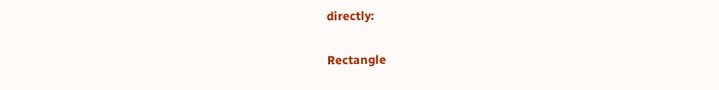directly:

Rectangle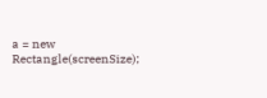a = new Rectangle(screenSize);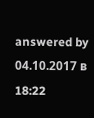answered by 04.10.2017 в 18:22